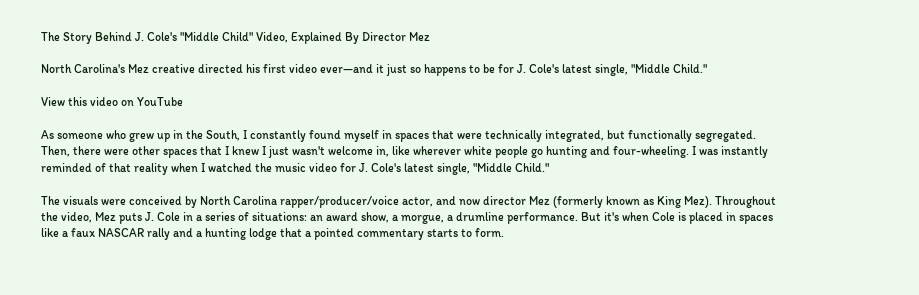The Story Behind J. Cole's "Middle Child" Video, Explained By Director Mez

North Carolina's Mez creative directed his first video ever—and it just so happens to be for J. Cole's latest single, "Middle Child."

View this video on YouTube

As someone who grew up in the South, I constantly found myself in spaces that were technically integrated, but functionally segregated. Then, there were other spaces that I knew I just wasn't welcome in, like wherever white people go hunting and four-wheeling. I was instantly reminded of that reality when I watched the music video for J. Cole's latest single, "Middle Child."

The visuals were conceived by North Carolina rapper/producer/voice actor, and now director Mez (formerly known as King Mez). Throughout the video, Mez puts J. Cole in a series of situations: an award show, a morgue, a drumline performance. But it's when Cole is placed in spaces like a faux NASCAR rally and a hunting lodge that a pointed commentary starts to form.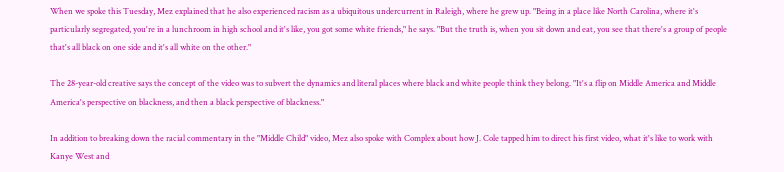When we spoke this Tuesday, Mez explained that he also experienced racism as a ubiquitous undercurrent in Raleigh, where he grew up. "Being in a place like North Carolina, where it's particularly segregated, you're in a lunchroom in high school and it's like, you got some white friends," he says. "But the truth is, when you sit down and eat, you see that there's a group of people that's all black on one side and it's all white on the other."

The 28-year-old creative says the concept of the video was to subvert the dynamics and literal places where black and white people think they belong. "It's a flip on Middle America and Middle America's perspective on blackness, and then a black perspective of blackness."

In addition to breaking down the racial commentary in the "Middle Child" video, Mez also spoke with Complex about how J. Cole tapped him to direct his first video, what it's like to work with Kanye West and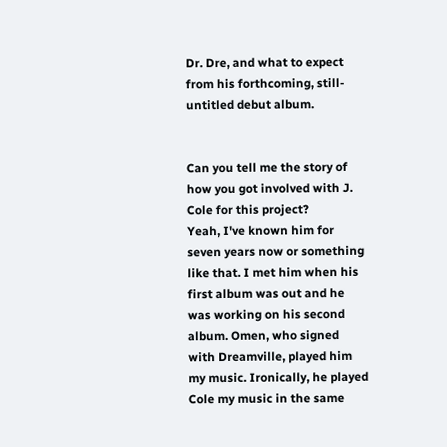Dr. Dre, and what to expect from his forthcoming, still-untitled debut album.


Can you tell me the story of how you got involved with J. Cole for this project?
Yeah, I've known him for seven years now or something like that. I met him when his first album was out and he was working on his second album. Omen, who signed with Dreamville, played him my music. Ironically, he played Cole my music in the same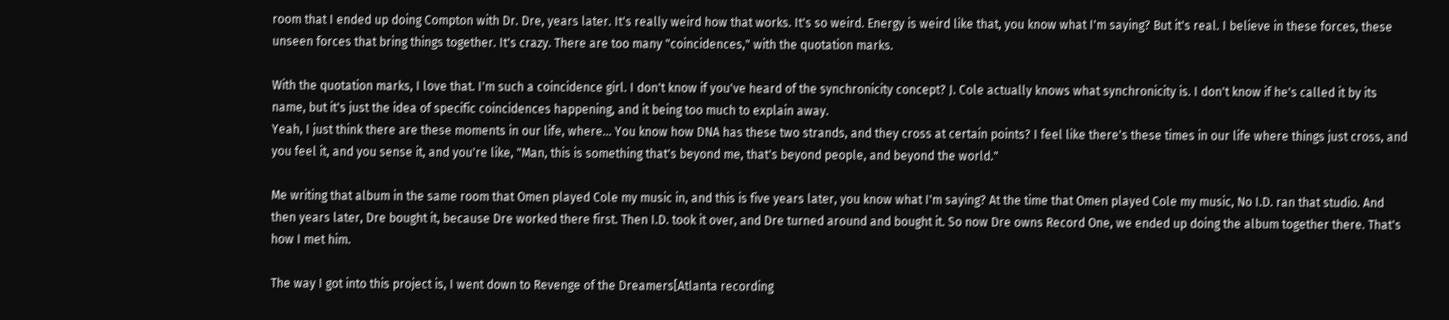room that I ended up doing Compton with Dr. Dre, years later. It's really weird how that works. It's so weird. Energy is weird like that, you know what I'm saying? But it's real. I believe in these forces, these unseen forces that bring things together. It's crazy. There are too many "coincidences," with the quotation marks.

With the quotation marks, I love that. I'm such a coincidence girl. I don't know if you've heard of the synchronicity concept? J. Cole actually knows what synchronicity is. I don't know if he's called it by its name, but it's just the idea of specific coincidences happening, and it being too much to explain away.
Yeah, I just think there are these moments in our life, where... You know how DNA has these two strands, and they cross at certain points? I feel like there's these times in our life where things just cross, and you feel it, and you sense it, and you're like, "Man, this is something that's beyond me, that's beyond people, and beyond the world."

Me writing that album in the same room that Omen played Cole my music in, and this is five years later, you know what I'm saying? At the time that Omen played Cole my music, No I.D. ran that studio. And then years later, Dre bought it, because Dre worked there first. Then I.D. took it over, and Dre turned around and bought it. So now Dre owns Record One, we ended up doing the album together there. That's how I met him.

The way I got into this project is, I went down to Revenge of the Dreamers[Atlanta recording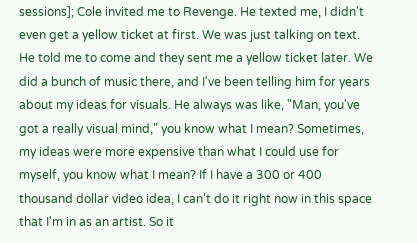sessions]; Cole invited me to Revenge. He texted me, I didn't even get a yellow ticket at first. We was just talking on text. He told me to come and they sent me a yellow ticket later. We did a bunch of music there, and I've been telling him for years about my ideas for visuals. He always was like, "Man, you've got a really visual mind," you know what I mean? Sometimes, my ideas were more expensive than what I could use for myself, you know what I mean? If I have a 300 or 400 thousand dollar video idea, I can't do it right now in this space that I'm in as an artist. So it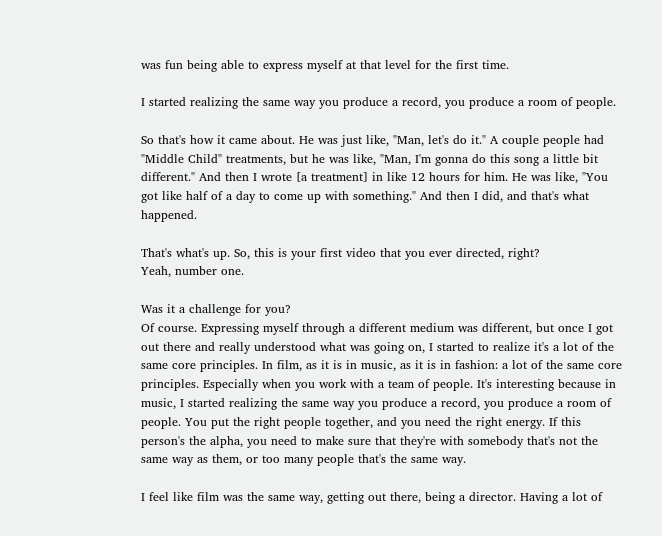was fun being able to express myself at that level for the first time.

I started realizing the same way you produce a record, you produce a room of people.

So that's how it came about. He was just like, "Man, let's do it." A couple people had "Middle Child" treatments, but he was like, "Man, I'm gonna do this song a little bit different." And then I wrote [a treatment] in like 12 hours for him. He was like, "You got like half of a day to come up with something." And then I did, and that's what happened.

That's what's up. So, this is your first video that you ever directed, right?
Yeah, number one.

Was it a challenge for you?
Of course. Expressing myself through a different medium was different, but once I got out there and really understood what was going on, I started to realize it's a lot of the same core principles. In film, as it is in music, as it is in fashion: a lot of the same core principles. Especially when you work with a team of people. It's interesting because in music, I started realizing the same way you produce a record, you produce a room of people. You put the right people together, and you need the right energy. If this person's the alpha, you need to make sure that they're with somebody that's not the same way as them, or too many people that's the same way.

I feel like film was the same way, getting out there, being a director. Having a lot of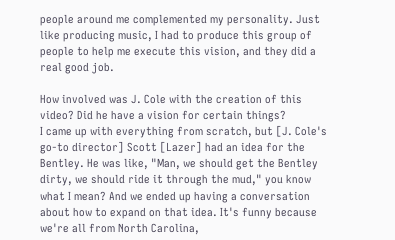people around me complemented my personality. Just like producing music, I had to produce this group of people to help me execute this vision, and they did a real good job.

How involved was J. Cole with the creation of this video? Did he have a vision for certain things?
I came up with everything from scratch, but [J. Cole's go-to director] Scott [Lazer] had an idea for the Bentley. He was like, "Man, we should get the Bentley dirty, we should ride it through the mud," you know what I mean? And we ended up having a conversation about how to expand on that idea. It's funny because we're all from North Carolina,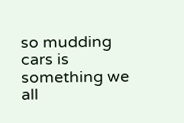so mudding cars is something we all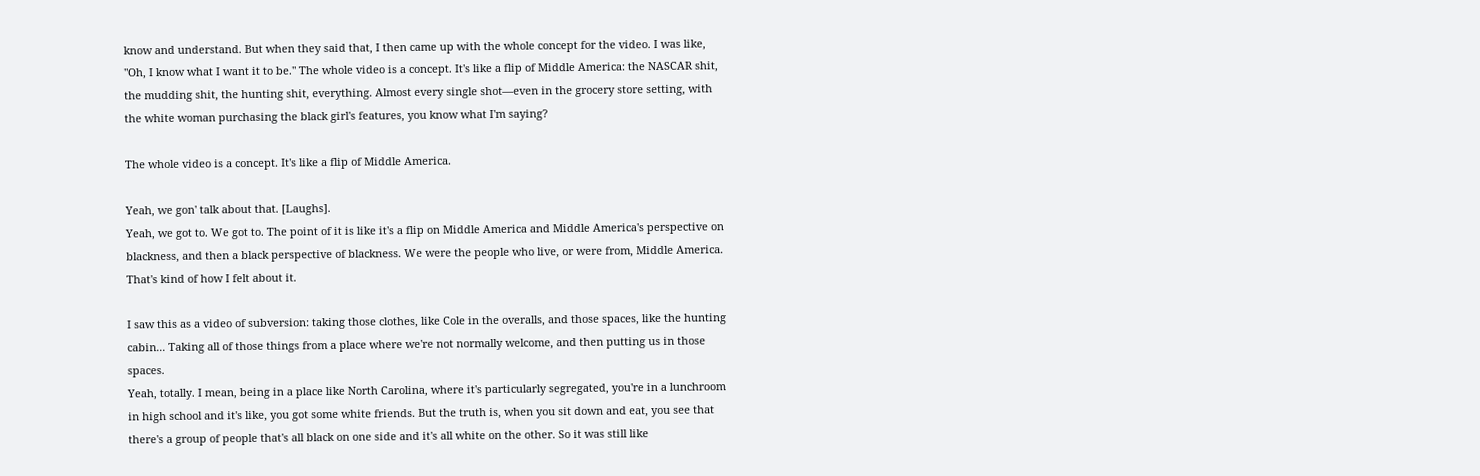know and understand. But when they said that, I then came up with the whole concept for the video. I was like, "Oh, I know what I want it to be." The whole video is a concept. It's like a flip of Middle America: the NASCAR shit, the mudding shit, the hunting shit, everything. Almost every single shot—even in the grocery store setting, with the white woman purchasing the black girl's features, you know what I'm saying?

The whole video is a concept. It's like a flip of Middle America.

Yeah, we gon' talk about that. [Laughs].
Yeah, we got to. We got to. The point of it is like it's a flip on Middle America and Middle America's perspective on blackness, and then a black perspective of blackness. We were the people who live, or were from, Middle America. That's kind of how I felt about it.

I saw this as a video of subversion: taking those clothes, like Cole in the overalls, and those spaces, like the hunting cabin... Taking all of those things from a place where we're not normally welcome, and then putting us in those spaces.
Yeah, totally. I mean, being in a place like North Carolina, where it's particularly segregated, you're in a lunchroom in high school and it's like, you got some white friends. But the truth is, when you sit down and eat, you see that there's a group of people that's all black on one side and it's all white on the other. So it was still like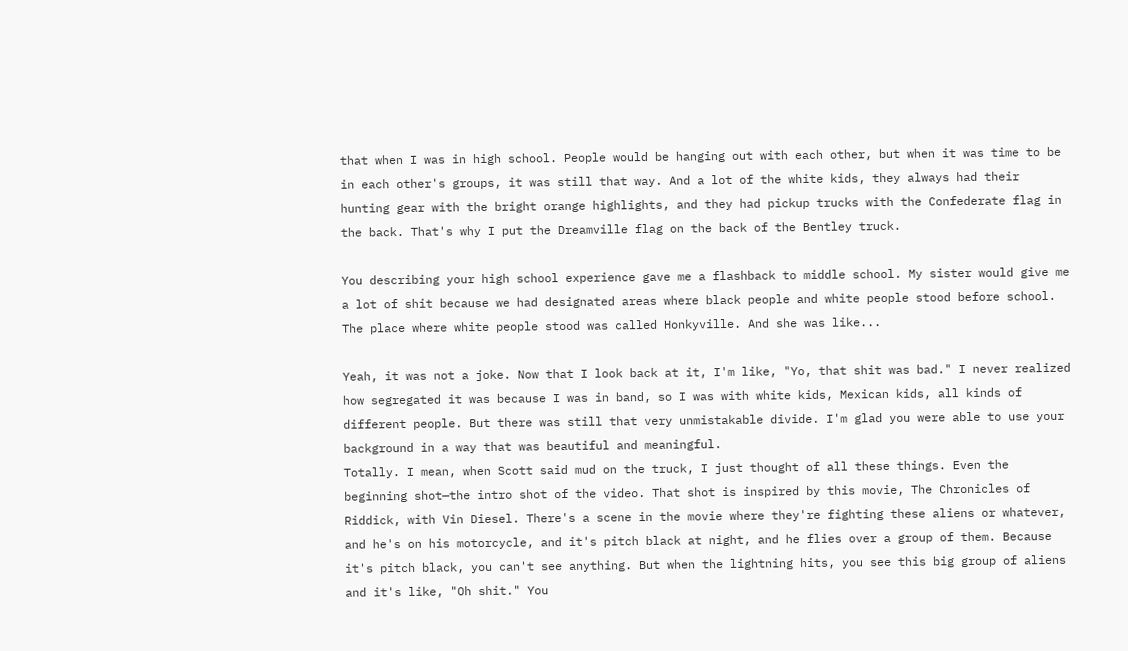that when I was in high school. People would be hanging out with each other, but when it was time to be in each other's groups, it was still that way. And a lot of the white kids, they always had their hunting gear with the bright orange highlights, and they had pickup trucks with the Confederate flag in the back. That's why I put the Dreamville flag on the back of the Bentley truck.

You describing your high school experience gave me a flashback to middle school. My sister would give me a lot of shit because we had designated areas where black people and white people stood before school. The place where white people stood was called Honkyville. And she was like...

Yeah, it was not a joke. Now that I look back at it, I'm like, "Yo, that shit was bad." I never realized how segregated it was because I was in band, so I was with white kids, Mexican kids, all kinds of different people. But there was still that very unmistakable divide. I'm glad you were able to use your background in a way that was beautiful and meaningful.
Totally. I mean, when Scott said mud on the truck, I just thought of all these things. Even the beginning shot—the intro shot of the video. That shot is inspired by this movie, The Chronicles of Riddick, with Vin Diesel. There's a scene in the movie where they're fighting these aliens or whatever, and he's on his motorcycle, and it's pitch black at night, and he flies over a group of them. Because it's pitch black, you can't see anything. But when the lightning hits, you see this big group of aliens and it's like, "Oh shit." You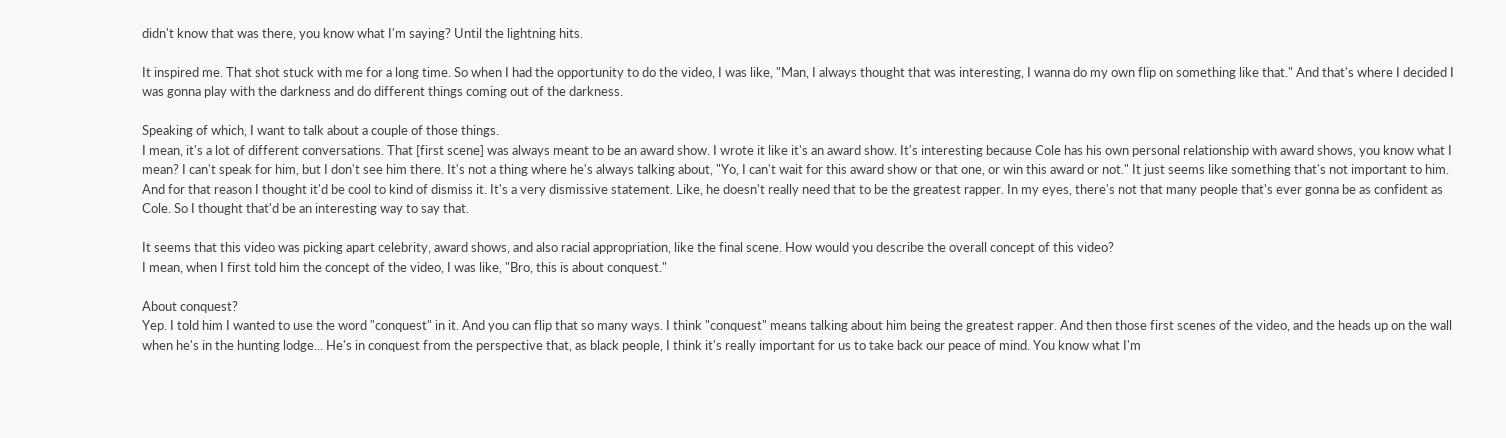didn't know that was there, you know what I'm saying? Until the lightning hits.

It inspired me. That shot stuck with me for a long time. So when I had the opportunity to do the video, I was like, "Man, I always thought that was interesting, I wanna do my own flip on something like that." And that's where I decided I was gonna play with the darkness and do different things coming out of the darkness.

Speaking of which, I want to talk about a couple of those things.
I mean, it's a lot of different conversations. That [first scene] was always meant to be an award show. I wrote it like it's an award show. It's interesting because Cole has his own personal relationship with award shows, you know what I mean? I can't speak for him, but I don't see him there. It's not a thing where he's always talking about, "Yo, I can't wait for this award show or that one, or win this award or not." It just seems like something that's not important to him. And for that reason I thought it'd be cool to kind of dismiss it. It's a very dismissive statement. Like, he doesn't really need that to be the greatest rapper. In my eyes, there's not that many people that's ever gonna be as confident as Cole. So I thought that'd be an interesting way to say that.

It seems that this video was picking apart celebrity, award shows, and also racial appropriation, like the final scene. How would you describe the overall concept of this video?
I mean, when I first told him the concept of the video, I was like, "Bro, this is about conquest."

About conquest?
Yep. I told him I wanted to use the word "conquest" in it. And you can flip that so many ways. I think "conquest" means talking about him being the greatest rapper. And then those first scenes of the video, and the heads up on the wall when he's in the hunting lodge... He's in conquest from the perspective that, as black people, I think it's really important for us to take back our peace of mind. You know what I'm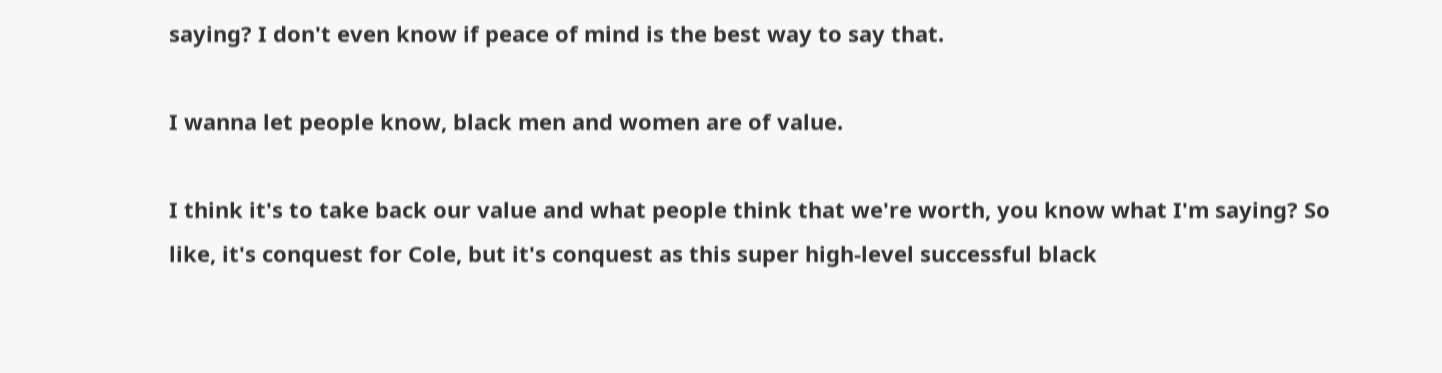saying? I don't even know if peace of mind is the best way to say that.

I wanna let people know, black men and women are of value.

I think it's to take back our value and what people think that we're worth, you know what I'm saying? So like, it's conquest for Cole, but it's conquest as this super high-level successful black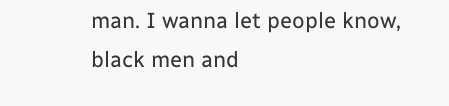man. I wanna let people know, black men and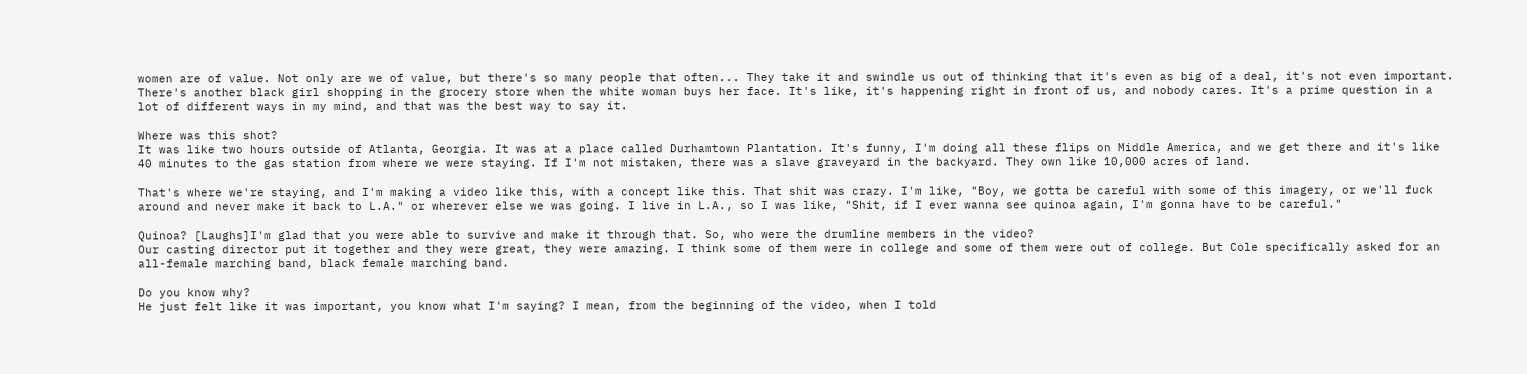women are of value. Not only are we of value, but there's so many people that often... They take it and swindle us out of thinking that it's even as big of a deal, it's not even important. There's another black girl shopping in the grocery store when the white woman buys her face. It's like, it's happening right in front of us, and nobody cares. It's a prime question in a lot of different ways in my mind, and that was the best way to say it.

Where was this shot?
It was like two hours outside of Atlanta, Georgia. It was at a place called Durhamtown Plantation. It's funny, I'm doing all these flips on Middle America, and we get there and it's like 40 minutes to the gas station from where we were staying. If I'm not mistaken, there was a slave graveyard in the backyard. They own like 10,000 acres of land.

That's where we're staying, and I'm making a video like this, with a concept like this. That shit was crazy. I'm like, "Boy, we gotta be careful with some of this imagery, or we'll fuck around and never make it back to L.A." or wherever else we was going. I live in L.A., so I was like, "Shit, if I ever wanna see quinoa again, I'm gonna have to be careful."

Quinoa? [Laughs]I'm glad that you were able to survive and make it through that. So, who were the drumline members in the video?
Our casting director put it together and they were great, they were amazing. I think some of them were in college and some of them were out of college. But Cole specifically asked for an all-female marching band, black female marching band.

Do you know why?
He just felt like it was important, you know what I'm saying? I mean, from the beginning of the video, when I told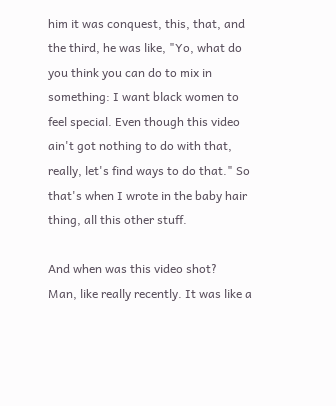him it was conquest, this, that, and the third, he was like, "Yo, what do you think you can do to mix in something: I want black women to feel special. Even though this video ain't got nothing to do with that, really, let's find ways to do that." So that's when I wrote in the baby hair thing, all this other stuff.

And when was this video shot?
Man, like really recently. It was like a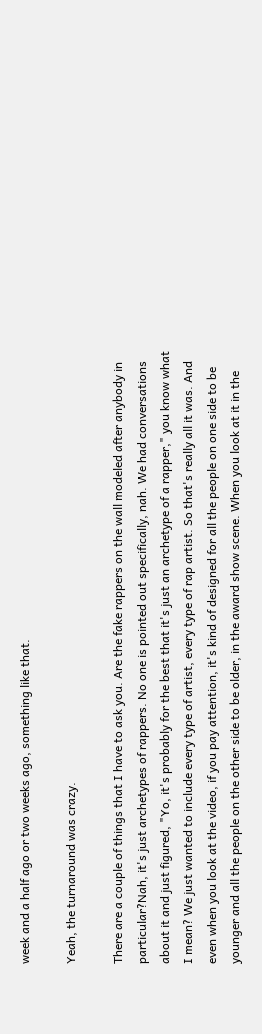week and a half ago or two weeks ago, something like that.

Yeah, the turnaround was crazy.

There are a couple of things that I have to ask you. Are the fake rappers on the wall modeled after anybody in particular?Nah, it's just archetypes of rappers. No one is pointed out specifically, nah. We had conversations about it and just figured, "Yo, it's probably for the best that it's just an archetype of a rapper," you know what I mean? We just wanted to include every type of artist, every type of rap artist. So that's really all it was. And even when you look at the video, if you pay attention, it's kind of designed for all the people on one side to be younger and all the people on the other side to be older, in the award show scene. When you look at it in the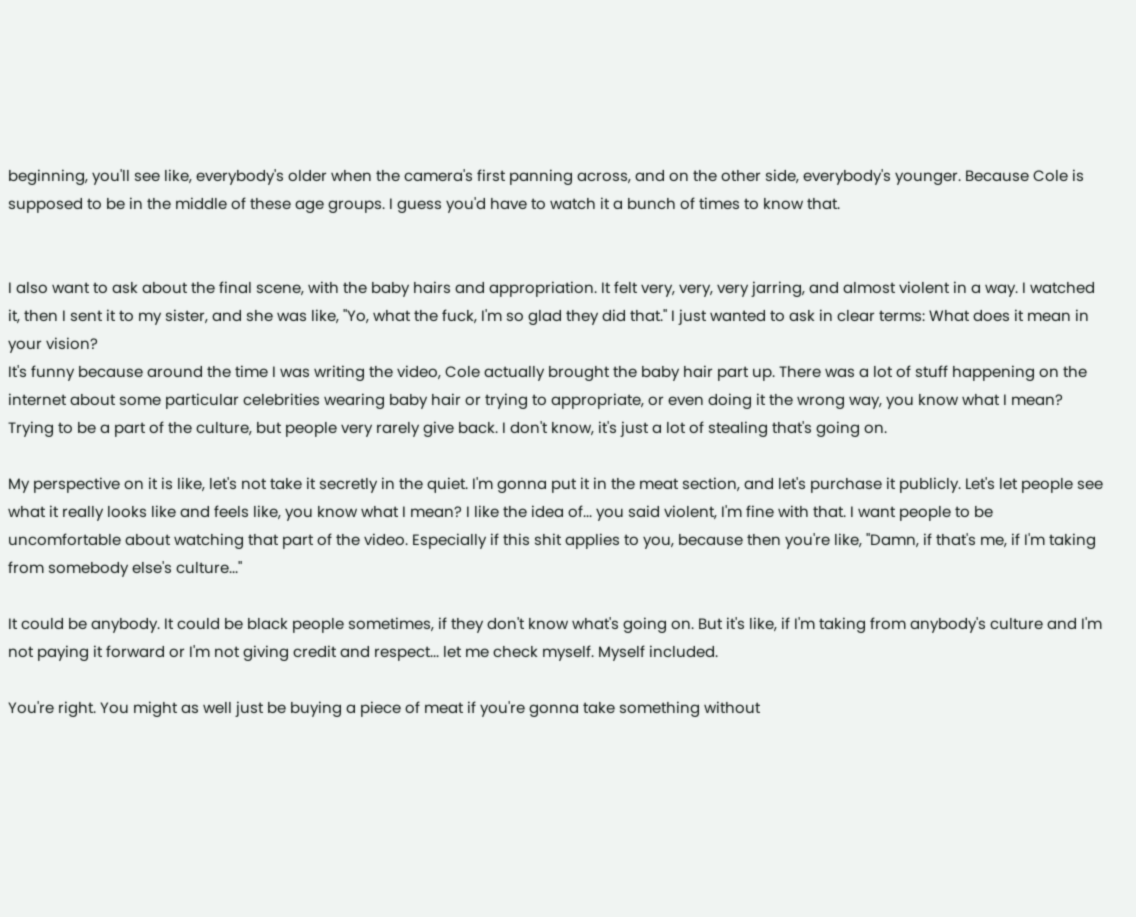beginning, you'll see like, everybody's older when the camera's first panning across, and on the other side, everybody's younger. Because Cole is supposed to be in the middle of these age groups. I guess you'd have to watch it a bunch of times to know that.


I also want to ask about the final scene, with the baby hairs and appropriation. It felt very, very, very jarring, and almost violent in a way. I watched it, then I sent it to my sister, and she was like, "Yo, what the fuck, I'm so glad they did that." I just wanted to ask in clear terms: What does it mean in your vision?
It's funny because around the time I was writing the video, Cole actually brought the baby hair part up. There was a lot of stuff happening on the internet about some particular celebrities wearing baby hair or trying to appropriate, or even doing it the wrong way, you know what I mean? Trying to be a part of the culture, but people very rarely give back. I don't know, it's just a lot of stealing that's going on.

My perspective on it is like, let's not take it secretly in the quiet. I'm gonna put it in the meat section, and let's purchase it publicly. Let's let people see what it really looks like and feels like, you know what I mean? I like the idea of... you said violent, I'm fine with that. I want people to be uncomfortable about watching that part of the video. Especially if this shit applies to you, because then you're like, "Damn, if that's me, if I'm taking from somebody else's culture..."

It could be anybody. It could be black people sometimes, if they don't know what's going on. But it's like, if I'm taking from anybody's culture and I'm not paying it forward or I'm not giving credit and respect... let me check myself. Myself included.

You're right. You might as well just be buying a piece of meat if you're gonna take something without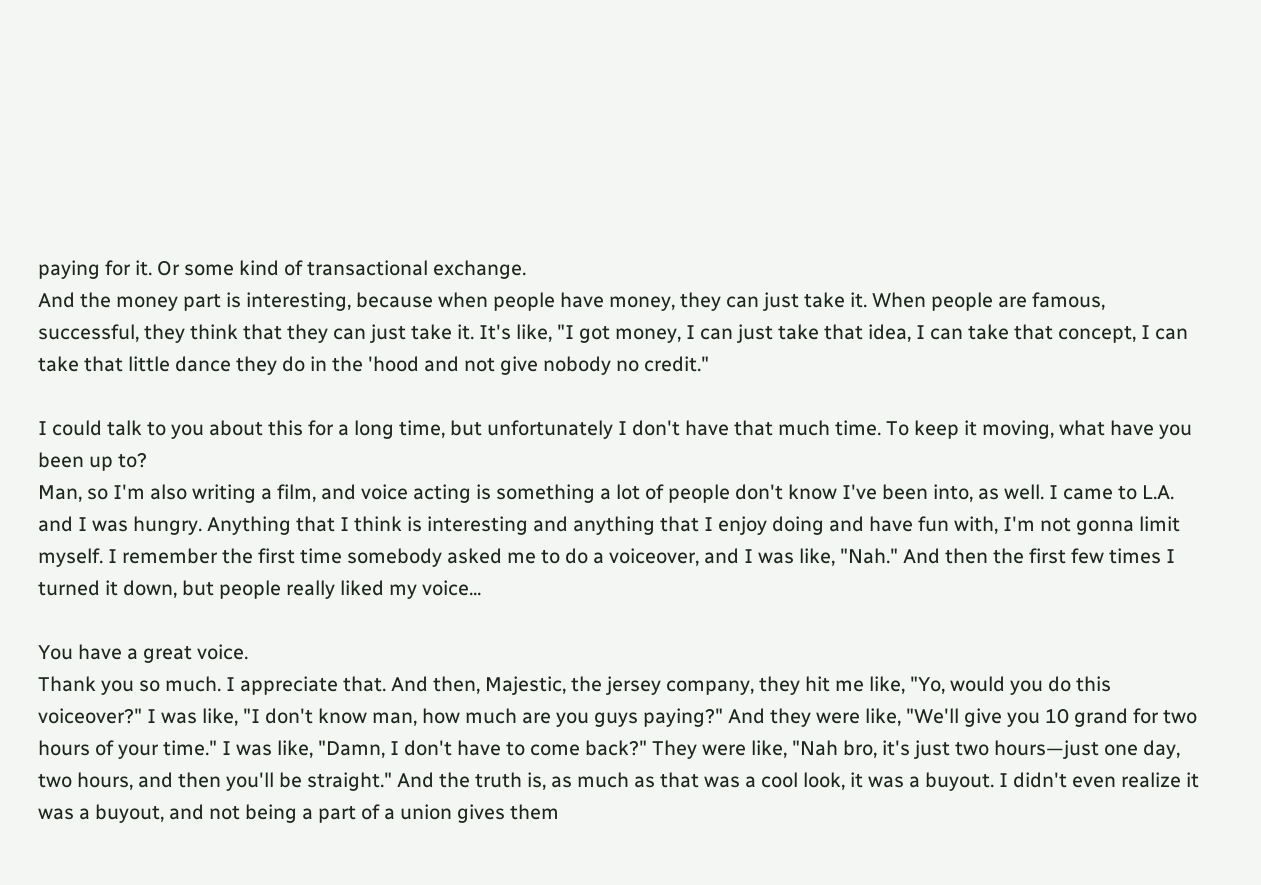paying for it. Or some kind of transactional exchange.
And the money part is interesting, because when people have money, they can just take it. When people are famous, successful, they think that they can just take it. It's like, "I got money, I can just take that idea, I can take that concept, I can take that little dance they do in the 'hood and not give nobody no credit."

I could talk to you about this for a long time, but unfortunately I don't have that much time. To keep it moving, what have you been up to?
Man, so I'm also writing a film, and voice acting is something a lot of people don't know I've been into, as well. I came to L.A. and I was hungry. Anything that I think is interesting and anything that I enjoy doing and have fun with, I'm not gonna limit myself. I remember the first time somebody asked me to do a voiceover, and I was like, "Nah." And then the first few times I turned it down, but people really liked my voice...

You have a great voice.
Thank you so much. I appreciate that. And then, Majestic, the jersey company, they hit me like, "Yo, would you do this voiceover?" I was like, "I don't know man, how much are you guys paying?" And they were like, "We'll give you 10 grand for two hours of your time." I was like, "Damn, I don't have to come back?" They were like, "Nah bro, it's just two hours—just one day, two hours, and then you'll be straight." And the truth is, as much as that was a cool look, it was a buyout. I didn't even realize it was a buyout, and not being a part of a union gives them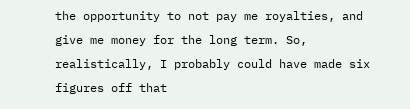the opportunity to not pay me royalties, and give me money for the long term. So, realistically, I probably could have made six figures off that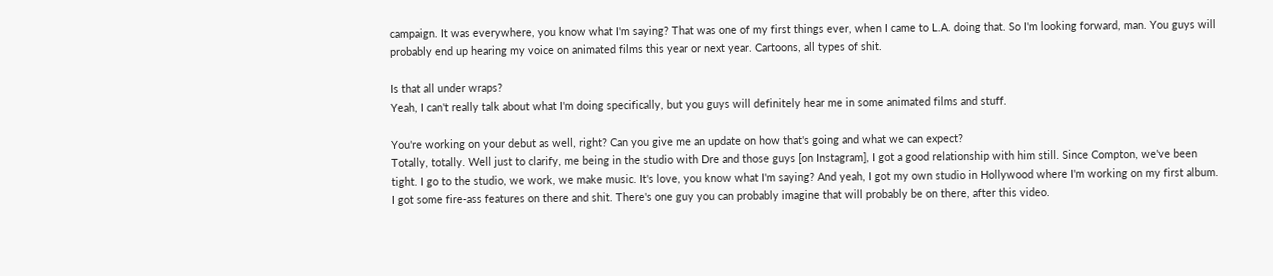campaign. It was everywhere, you know what I'm saying? That was one of my first things ever, when I came to L.A. doing that. So I'm looking forward, man. You guys will probably end up hearing my voice on animated films this year or next year. Cartoons, all types of shit.

Is that all under wraps?
Yeah, I can't really talk about what I'm doing specifically, but you guys will definitely hear me in some animated films and stuff.

You're working on your debut as well, right? Can you give me an update on how that's going and what we can expect?
Totally, totally. Well just to clarify, me being in the studio with Dre and those guys [on Instagram], I got a good relationship with him still. Since Compton, we've been tight. I go to the studio, we work, we make music. It's love, you know what I'm saying? And yeah, I got my own studio in Hollywood where I'm working on my first album. I got some fire-ass features on there and shit. There's one guy you can probably imagine that will probably be on there, after this video.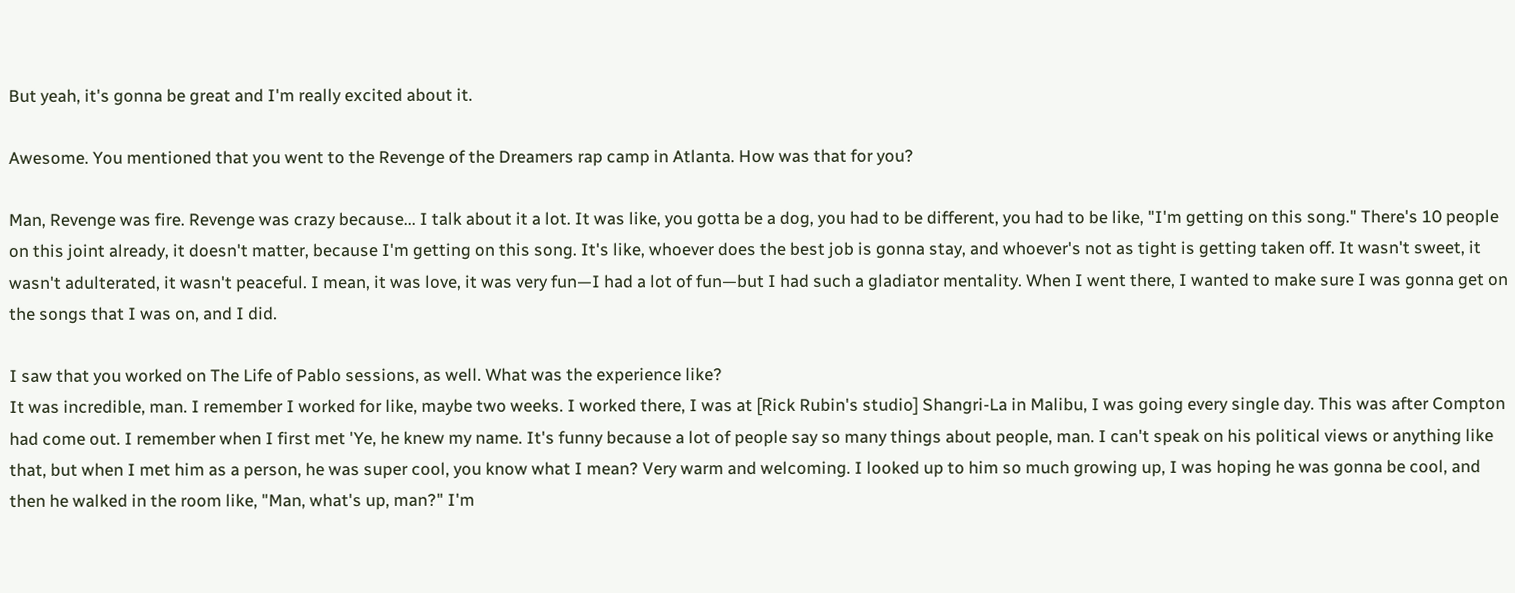But yeah, it's gonna be great and I'm really excited about it.

Awesome. You mentioned that you went to the Revenge of the Dreamers rap camp in Atlanta. How was that for you?

Man, Revenge was fire. Revenge was crazy because... I talk about it a lot. It was like, you gotta be a dog, you had to be different, you had to be like, "I'm getting on this song." There's 10 people on this joint already, it doesn't matter, because I'm getting on this song. It's like, whoever does the best job is gonna stay, and whoever's not as tight is getting taken off. It wasn't sweet, it wasn't adulterated, it wasn't peaceful. I mean, it was love, it was very fun—I had a lot of fun—but I had such a gladiator mentality. When I went there, I wanted to make sure I was gonna get on the songs that I was on, and I did.

I saw that you worked on The Life of Pablo sessions, as well. What was the experience like?
It was incredible, man. I remember I worked for like, maybe two weeks. I worked there, I was at [Rick Rubin's studio] Shangri-La in Malibu, I was going every single day. This was after Compton had come out. I remember when I first met 'Ye, he knew my name. It's funny because a lot of people say so many things about people, man. I can't speak on his political views or anything like that, but when I met him as a person, he was super cool, you know what I mean? Very warm and welcoming. I looked up to him so much growing up, I was hoping he was gonna be cool, and then he walked in the room like, "Man, what's up, man?" I'm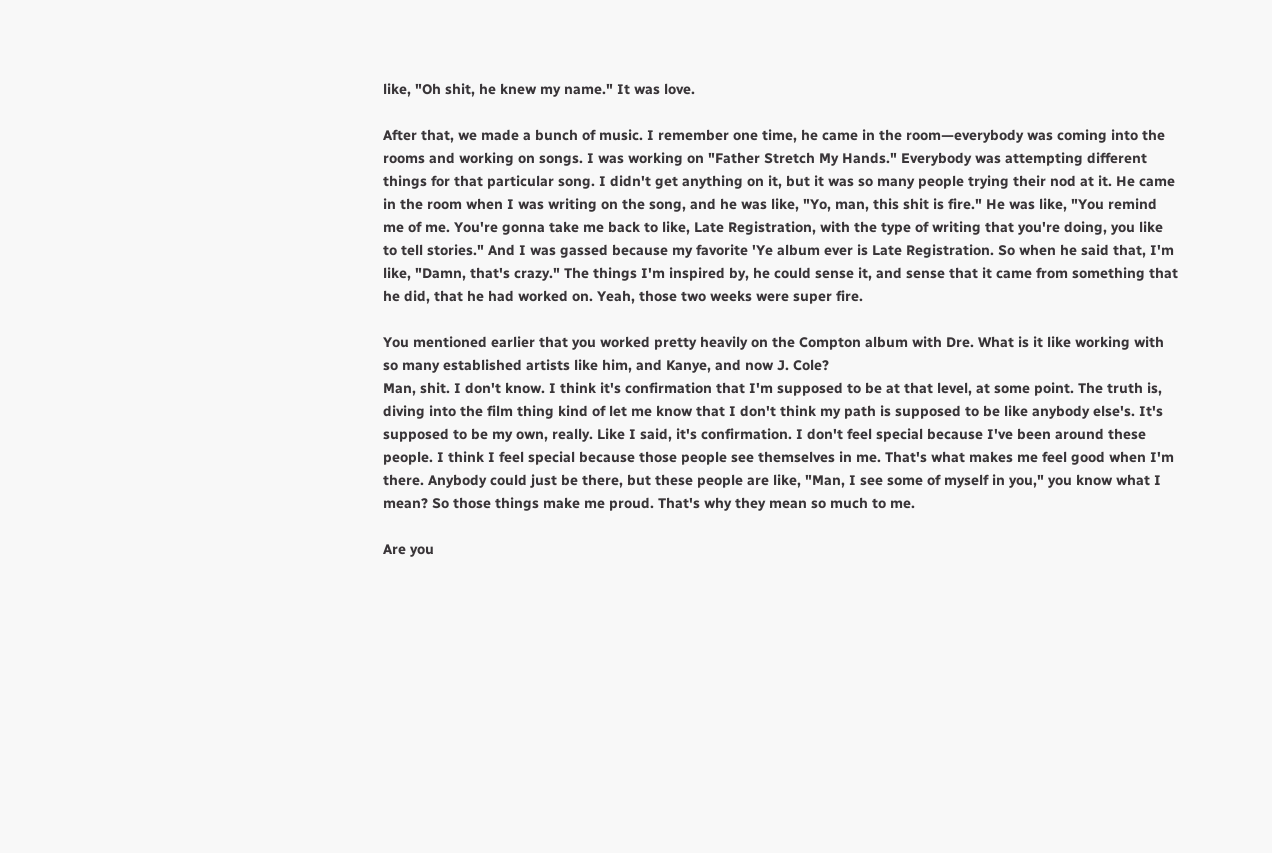like, "Oh shit, he knew my name." It was love.

After that, we made a bunch of music. I remember one time, he came in the room—everybody was coming into the rooms and working on songs. I was working on "Father Stretch My Hands." Everybody was attempting different things for that particular song. I didn't get anything on it, but it was so many people trying their nod at it. He came in the room when I was writing on the song, and he was like, "Yo, man, this shit is fire." He was like, "You remind me of me. You're gonna take me back to like, Late Registration, with the type of writing that you're doing, you like to tell stories." And I was gassed because my favorite 'Ye album ever is Late Registration. So when he said that, I'm like, "Damn, that's crazy." The things I'm inspired by, he could sense it, and sense that it came from something that he did, that he had worked on. Yeah, those two weeks were super fire.

You mentioned earlier that you worked pretty heavily on the Compton album with Dre. What is it like working with so many established artists like him, and Kanye, and now J. Cole?
Man, shit. I don't know. I think it's confirmation that I'm supposed to be at that level, at some point. The truth is, diving into the film thing kind of let me know that I don't think my path is supposed to be like anybody else's. It's supposed to be my own, really. Like I said, it's confirmation. I don't feel special because I've been around these people. I think I feel special because those people see themselves in me. That's what makes me feel good when I'm there. Anybody could just be there, but these people are like, "Man, I see some of myself in you," you know what I mean? So those things make me proud. That's why they mean so much to me.

Are you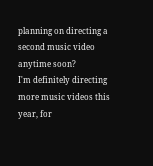planning on directing a second music video anytime soon?
I'm definitely directing more music videos this year, for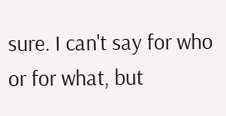sure. I can't say for who or for what, but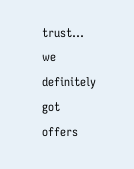trust... we definitely got offers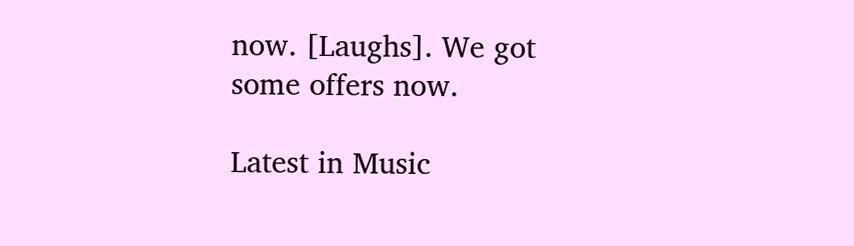now. [Laughs]. We got some offers now.

Latest in Music